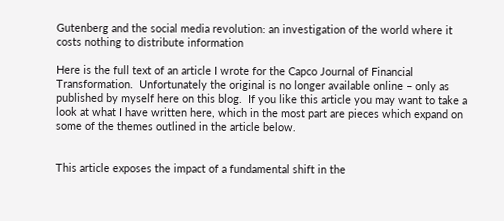Gutenberg and the social media revolution: an investigation of the world where it costs nothing to distribute information

Here is the full text of an article I wrote for the Capco Journal of Financial Transformation.  Unfortunately the original is no longer available online – only as published by myself here on this blog.  If you like this article you may want to take a look at what I have written here, which in the most part are pieces which expand on some of the themes outlined in the article below.


This article exposes the impact of a fundamental shift in the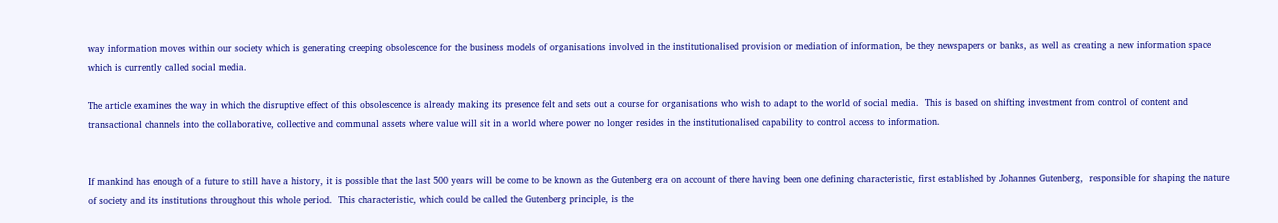way information moves within our society which is generating creeping obsolescence for the business models of organisations involved in the institutionalised provision or mediation of information, be they newspapers or banks, as well as creating a new information space which is currently called social media.

The article examines the way in which the disruptive effect of this obsolescence is already making its presence felt and sets out a course for organisations who wish to adapt to the world of social media.  This is based on shifting investment from control of content and transactional channels into the collaborative, collective and communal assets where value will sit in a world where power no longer resides in the institutionalised capability to control access to information.


If mankind has enough of a future to still have a history, it is possible that the last 500 years will be come to be known as the Gutenberg era on account of there having been one defining characteristic, first established by Johannes Gutenberg,  responsible for shaping the nature of society and its institutions throughout this whole period.  This characteristic, which could be called the Gutenberg principle, is the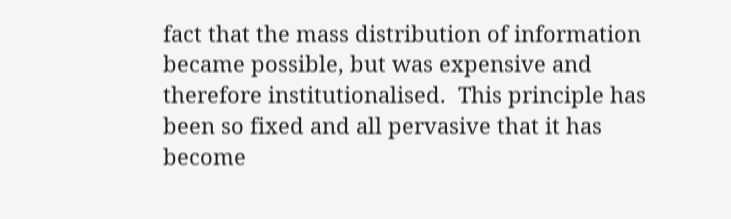fact that the mass distribution of information became possible, but was expensive and therefore institutionalised.  This principle has been so fixed and all pervasive that it has become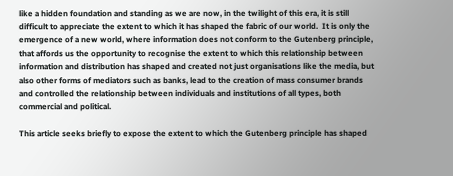like a hidden foundation and standing as we are now, in the twilight of this era, it is still difficult to appreciate the extent to which it has shaped the fabric of our world.  It is only the emergence of a new world, where information does not conform to the Gutenberg principle, that affords us the opportunity to recognise the extent to which this relationship between information and distribution has shaped and created not just organisations like the media, but also other forms of mediators such as banks, lead to the creation of mass consumer brands and controlled the relationship between individuals and institutions of all types, both commercial and political.

This article seeks briefly to expose the extent to which the Gutenberg principle has shaped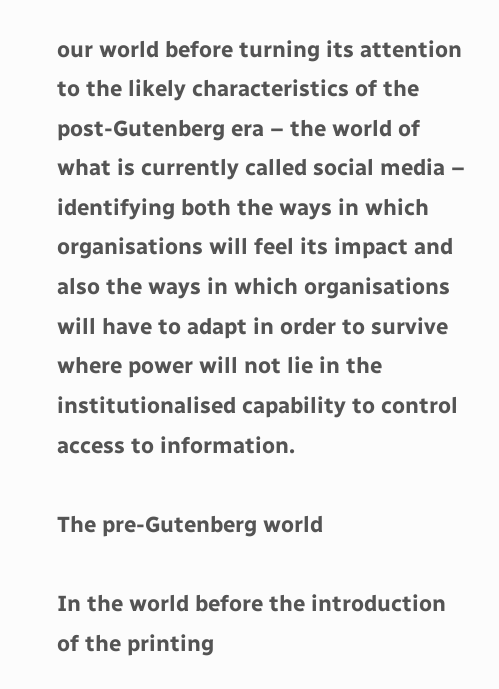our world before turning its attention to the likely characteristics of the post-Gutenberg era – the world of what is currently called social media – identifying both the ways in which organisations will feel its impact and also the ways in which organisations will have to adapt in order to survive where power will not lie in the institutionalised capability to control access to information.

The pre-Gutenberg world

In the world before the introduction of the printing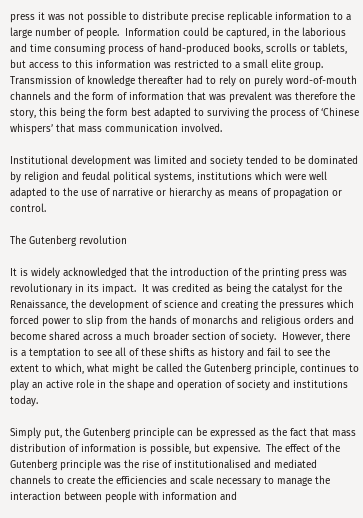press it was not possible to distribute precise replicable information to a large number of people.  Information could be captured, in the laborious and time consuming process of hand-produced books, scrolls or tablets, but access to this information was restricted to a small elite group.  Transmission of knowledge thereafter had to rely on purely word-of-mouth channels and the form of information that was prevalent was therefore the story, this being the form best adapted to surviving the process of ‘Chinese whispers’ that mass communication involved.

Institutional development was limited and society tended to be dominated by religion and feudal political systems, institutions which were well adapted to the use of narrative or hierarchy as means of propagation or control.

The Gutenberg revolution

It is widely acknowledged that the introduction of the printing press was revolutionary in its impact.  It was credited as being the catalyst for the Renaissance, the development of science and creating the pressures which forced power to slip from the hands of monarchs and religious orders and become shared across a much broader section of society.  However, there is a temptation to see all of these shifts as history and fail to see the extent to which, what might be called the Gutenberg principle, continues to play an active role in the shape and operation of society and institutions today.

Simply put, the Gutenberg principle can be expressed as the fact that mass distribution of information is possible, but expensive.  The effect of the Gutenberg principle was the rise of institutionalised and mediated channels to create the efficiencies and scale necessary to manage the interaction between people with information and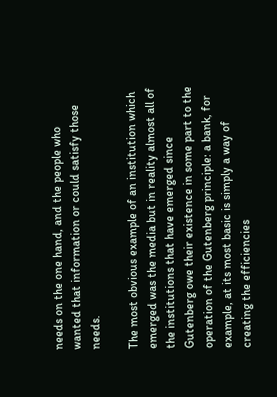needs on the one hand, and the people who wanted that information or could satisfy those needs.

The most obvious example of an institution which emerged was the media but in reality almost all of the institutions that have emerged since Gutenberg owe their existence in some part to the operation of the Gutenberg principle: a bank, for example, at its most basic is simply a way of creating the efficiencies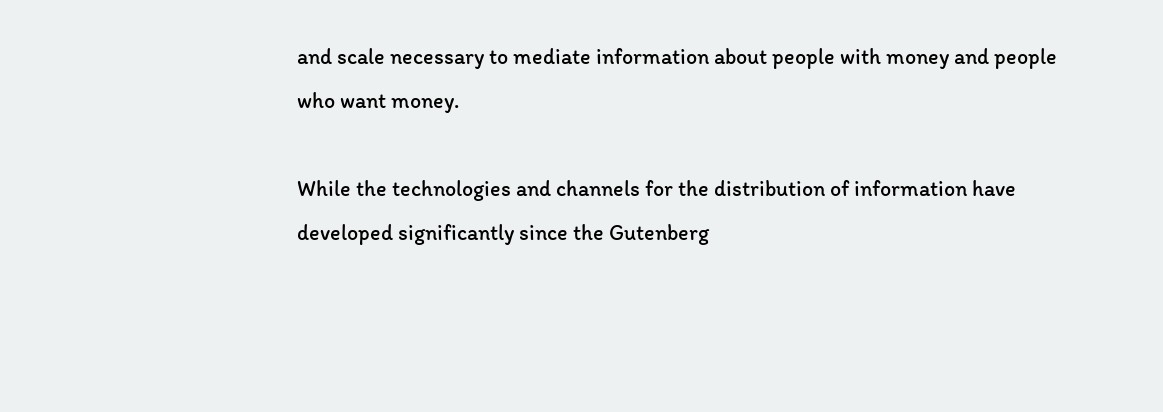and scale necessary to mediate information about people with money and people who want money.

While the technologies and channels for the distribution of information have developed significantly since the Gutenberg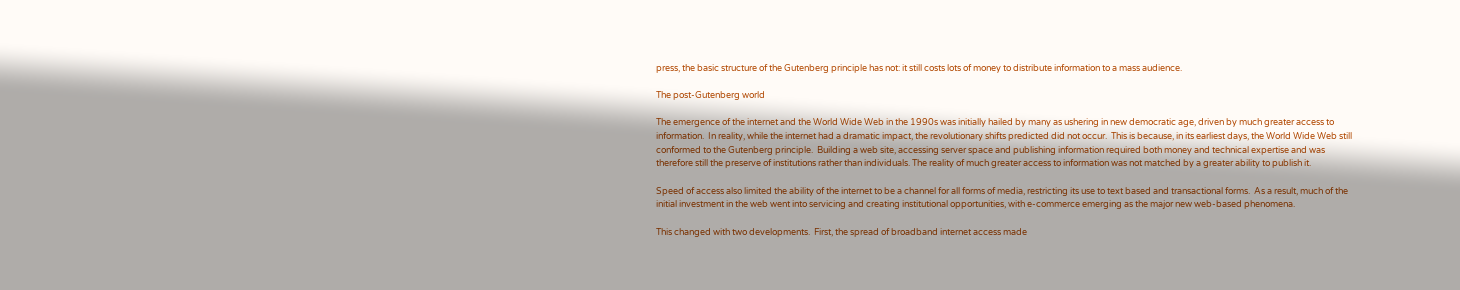press, the basic structure of the Gutenberg principle has not: it still costs lots of money to distribute information to a mass audience.

The post-Gutenberg world

The emergence of the internet and the World Wide Web in the 1990s was initially hailed by many as ushering in new democratic age, driven by much greater access to information.  In reality, while the internet had a dramatic impact, the revolutionary shifts predicted did not occur.  This is because, in its earliest days, the World Wide Web still conformed to the Gutenberg principle.  Building a web site, accessing server space and publishing information required both money and technical expertise and was therefore still the preserve of institutions rather than individuals. The reality of much greater access to information was not matched by a greater ability to publish it.

Speed of access also limited the ability of the internet to be a channel for all forms of media, restricting its use to text based and transactional forms.  As a result, much of the initial investment in the web went into servicing and creating institutional opportunities, with e-commerce emerging as the major new web-based phenomena.

This changed with two developments.  First, the spread of broadband internet access made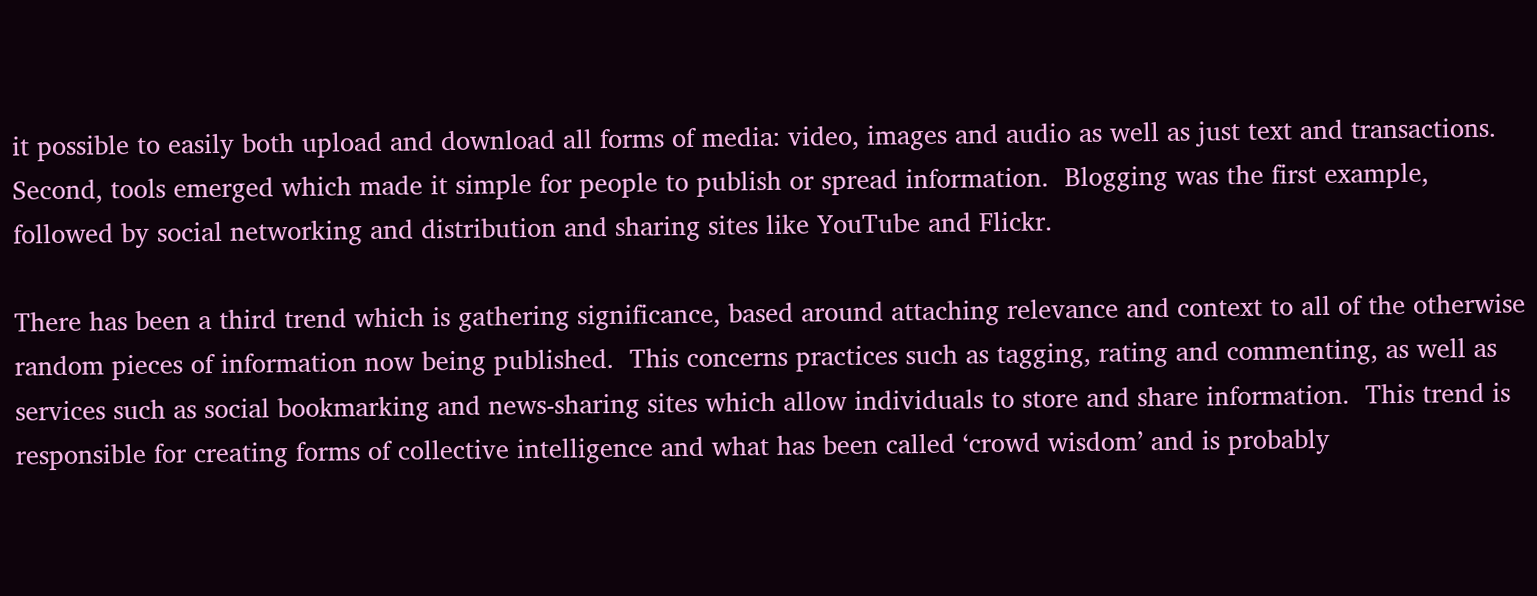it possible to easily both upload and download all forms of media: video, images and audio as well as just text and transactions.  Second, tools emerged which made it simple for people to publish or spread information.  Blogging was the first example, followed by social networking and distribution and sharing sites like YouTube and Flickr.

There has been a third trend which is gathering significance, based around attaching relevance and context to all of the otherwise random pieces of information now being published.  This concerns practices such as tagging, rating and commenting, as well as services such as social bookmarking and news-sharing sites which allow individuals to store and share information.  This trend is responsible for creating forms of collective intelligence and what has been called ‘crowd wisdom’ and is probably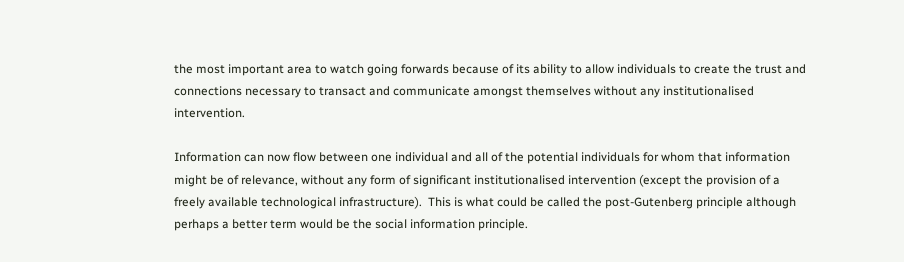the most important area to watch going forwards because of its ability to allow individuals to create the trust and connections necessary to transact and communicate amongst themselves without any institutionalised intervention.

Information can now flow between one individual and all of the potential individuals for whom that information might be of relevance, without any form of significant institutionalised intervention (except the provision of a freely available technological infrastructure).  This is what could be called the post-Gutenberg principle although perhaps a better term would be the social information principle.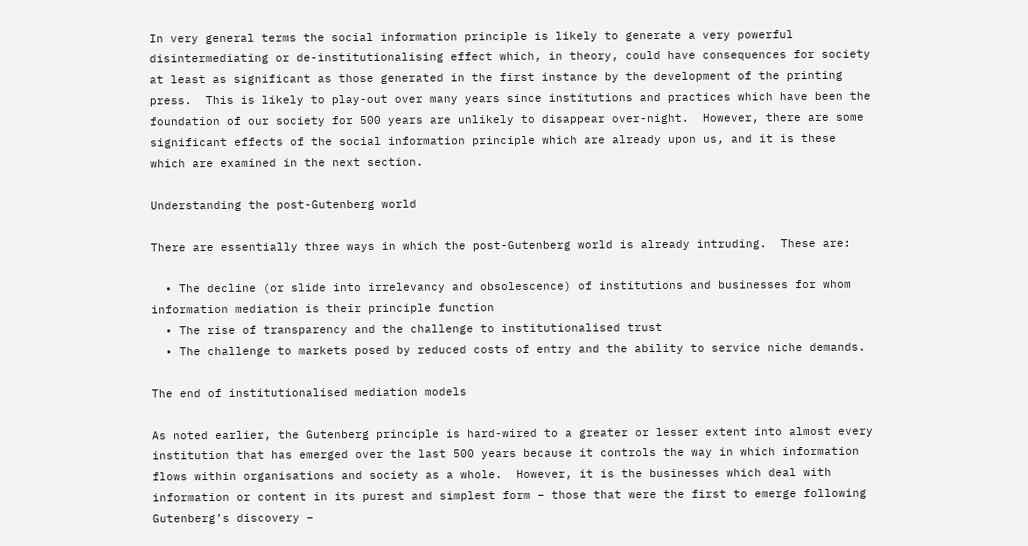In very general terms the social information principle is likely to generate a very powerful disintermediating or de-institutionalising effect which, in theory, could have consequences for society at least as significant as those generated in the first instance by the development of the printing press.  This is likely to play-out over many years since institutions and practices which have been the foundation of our society for 500 years are unlikely to disappear over-night.  However, there are some significant effects of the social information principle which are already upon us, and it is these which are examined in the next section.

Understanding the post-Gutenberg world

There are essentially three ways in which the post-Gutenberg world is already intruding.  These are:

  • The decline (or slide into irrelevancy and obsolescence) of institutions and businesses for whom information mediation is their principle function
  • The rise of transparency and the challenge to institutionalised trust
  • The challenge to markets posed by reduced costs of entry and the ability to service niche demands.

The end of institutionalised mediation models

As noted earlier, the Gutenberg principle is hard-wired to a greater or lesser extent into almost every institution that has emerged over the last 500 years because it controls the way in which information flows within organisations and society as a whole.  However, it is the businesses which deal with information or content in its purest and simplest form – those that were the first to emerge following Gutenberg’s discovery –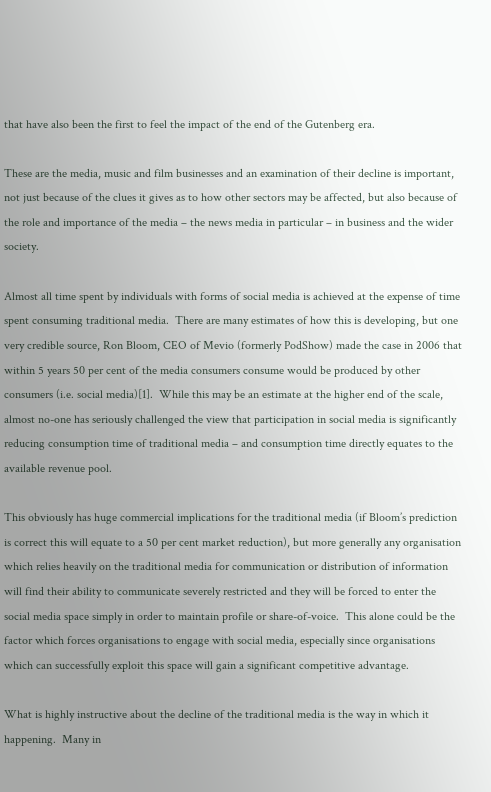that have also been the first to feel the impact of the end of the Gutenberg era.

These are the media, music and film businesses and an examination of their decline is important, not just because of the clues it gives as to how other sectors may be affected, but also because of the role and importance of the media – the news media in particular – in business and the wider society.

Almost all time spent by individuals with forms of social media is achieved at the expense of time spent consuming traditional media.  There are many estimates of how this is developing, but one very credible source, Ron Bloom, CEO of Mevio (formerly PodShow) made the case in 2006 that within 5 years 50 per cent of the media consumers consume would be produced by other consumers (i.e. social media)[1].  While this may be an estimate at the higher end of the scale, almost no-one has seriously challenged the view that participation in social media is significantly reducing consumption time of traditional media – and consumption time directly equates to the available revenue pool.

This obviously has huge commercial implications for the traditional media (if Bloom’s prediction is correct this will equate to a 50 per cent market reduction), but more generally any organisation which relies heavily on the traditional media for communication or distribution of information will find their ability to communicate severely restricted and they will be forced to enter the social media space simply in order to maintain profile or share-of-voice.  This alone could be the factor which forces organisations to engage with social media, especially since organisations which can successfully exploit this space will gain a significant competitive advantage.

What is highly instructive about the decline of the traditional media is the way in which it happening.  Many in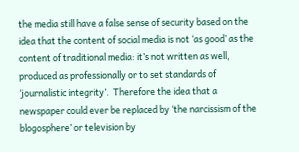the media still have a false sense of security based on the idea that the content of social media is not ‘as good’ as the content of traditional media: it’s not written as well, produced as professionally or to set standards of ‘journalistic integrity’.  Therefore the idea that a newspaper could ever be replaced by ‘the narcissism of the blogosphere’ or television by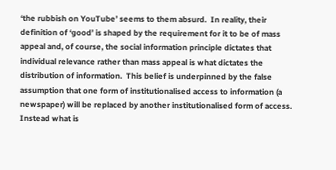‘the rubbish on YouTube’ seems to them absurd.  In reality, their definition of ‘good’ is shaped by the requirement for it to be of mass appeal and, of course, the social information principle dictates that individual relevance rather than mass appeal is what dictates the distribution of information.  This belief is underpinned by the false assumption that one form of institutionalised access to information (a newspaper) will be replaced by another institutionalised form of access.  Instead what is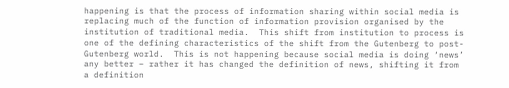happening is that the process of information sharing within social media is replacing much of the function of information provision organised by the institution of traditional media.  This shift from institution to process is one of the defining characteristics of the shift from the Gutenberg to post-Gutenberg world.  This is not happening because social media is doing ‘news’ any better – rather it has changed the definition of news, shifting it from a definition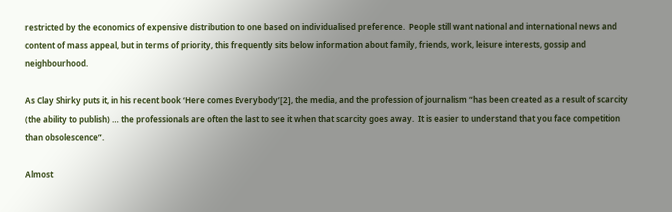restricted by the economics of expensive distribution to one based on individualised preference.  People still want national and international news and content of mass appeal, but in terms of priority, this frequently sits below information about family, friends, work, leisure interests, gossip and neighbourhood.

As Clay Shirky puts it, in his recent book ‘Here comes Everybody’[2], the media, and the profession of journalism “has been created as a result of scarcity (the ability to publish) … the professionals are often the last to see it when that scarcity goes away.  It is easier to understand that you face competition than obsolescence”.

Almost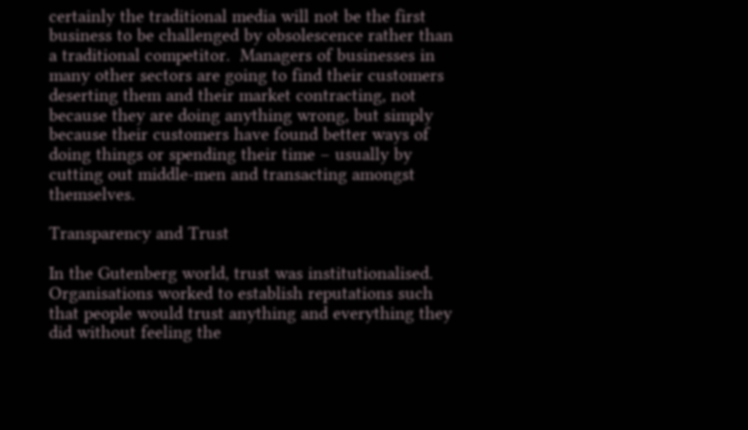certainly the traditional media will not be the first business to be challenged by obsolescence rather than a traditional competitor.  Managers of businesses in many other sectors are going to find their customers deserting them and their market contracting, not because they are doing anything wrong, but simply because their customers have found better ways of doing things or spending their time – usually by cutting out middle-men and transacting amongst themselves.

Transparency and Trust

In the Gutenberg world, trust was institutionalised.  Organisations worked to establish reputations such that people would trust anything and everything they did without feeling the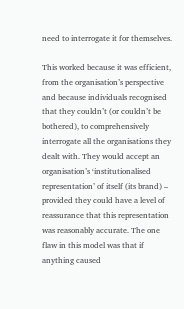need to interrogate it for themselves.

This worked because it was efficient, from the organisation’s perspective and because individuals recognised that they couldn’t (or couldn’t be bothered), to comprehensively interrogate all the organisations they dealt with. They would accept an organisation’s ‘institutionalised representation’ of itself (its brand) – provided they could have a level of reassurance that this representation was reasonably accurate. The one flaw in this model was that if anything caused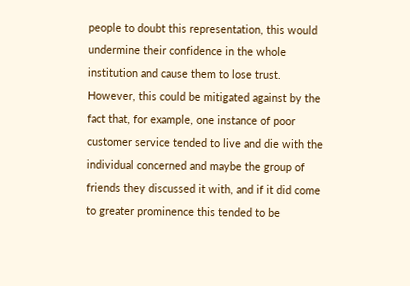people to doubt this representation, this would undermine their confidence in the whole institution and cause them to lose trust.  However, this could be mitigated against by the fact that, for example, one instance of poor customer service tended to live and die with the individual concerned and maybe the group of friends they discussed it with, and if it did come to greater prominence this tended to be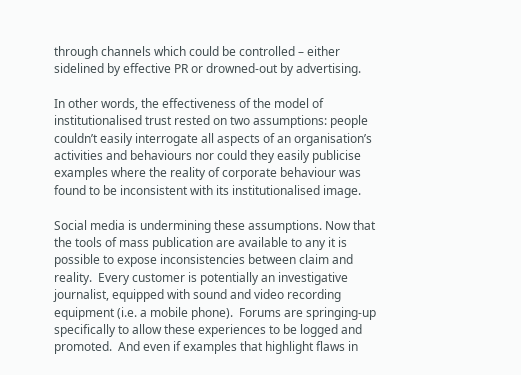through channels which could be controlled – either sidelined by effective PR or drowned-out by advertising.

In other words, the effectiveness of the model of institutionalised trust rested on two assumptions: people couldn’t easily interrogate all aspects of an organisation’s activities and behaviours nor could they easily publicise examples where the reality of corporate behaviour was found to be inconsistent with its institutionalised image.

Social media is undermining these assumptions. Now that the tools of mass publication are available to any it is possible to expose inconsistencies between claim and reality.  Every customer is potentially an investigative journalist, equipped with sound and video recording equipment (i.e. a mobile phone).  Forums are springing-up specifically to allow these experiences to be logged and promoted.  And even if examples that highlight flaws in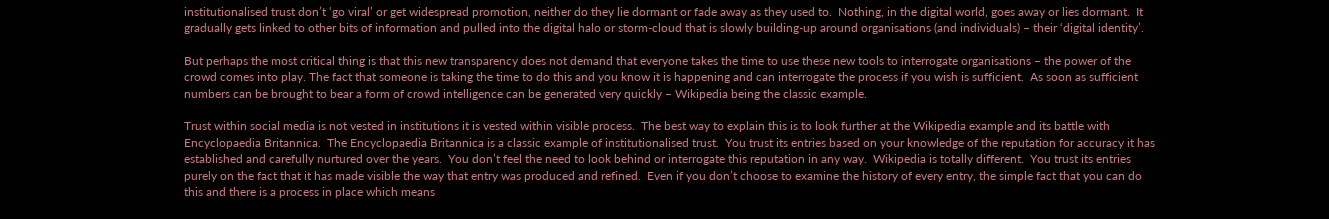institutionalised trust don’t ‘go viral’ or get widespread promotion, neither do they lie dormant or fade away as they used to.  Nothing, in the digital world, goes away or lies dormant.  It gradually gets linked to other bits of information and pulled into the digital halo or storm-cloud that is slowly building-up around organisations (and individuals) – their ‘digital identity’.

But perhaps the most critical thing is that this new transparency does not demand that everyone takes the time to use these new tools to interrogate organisations – the power of the crowd comes into play. The fact that someone is taking the time to do this and you know it is happening and can interrogate the process if you wish is sufficient.  As soon as sufficient numbers can be brought to bear a form of crowd intelligence can be generated very quickly – Wikipedia being the classic example.

Trust within social media is not vested in institutions it is vested within visible process.  The best way to explain this is to look further at the Wikipedia example and its battle with Encyclopaedia Britannica.  The Encyclopaedia Britannica is a classic example of institutionalised trust.  You trust its entries based on your knowledge of the reputation for accuracy it has established and carefully nurtured over the years.  You don’t feel the need to look behind or interrogate this reputation in any way.  Wikipedia is totally different.  You trust its entries purely on the fact that it has made visible the way that entry was produced and refined.  Even if you don’t choose to examine the history of every entry, the simple fact that you can do this and there is a process in place which means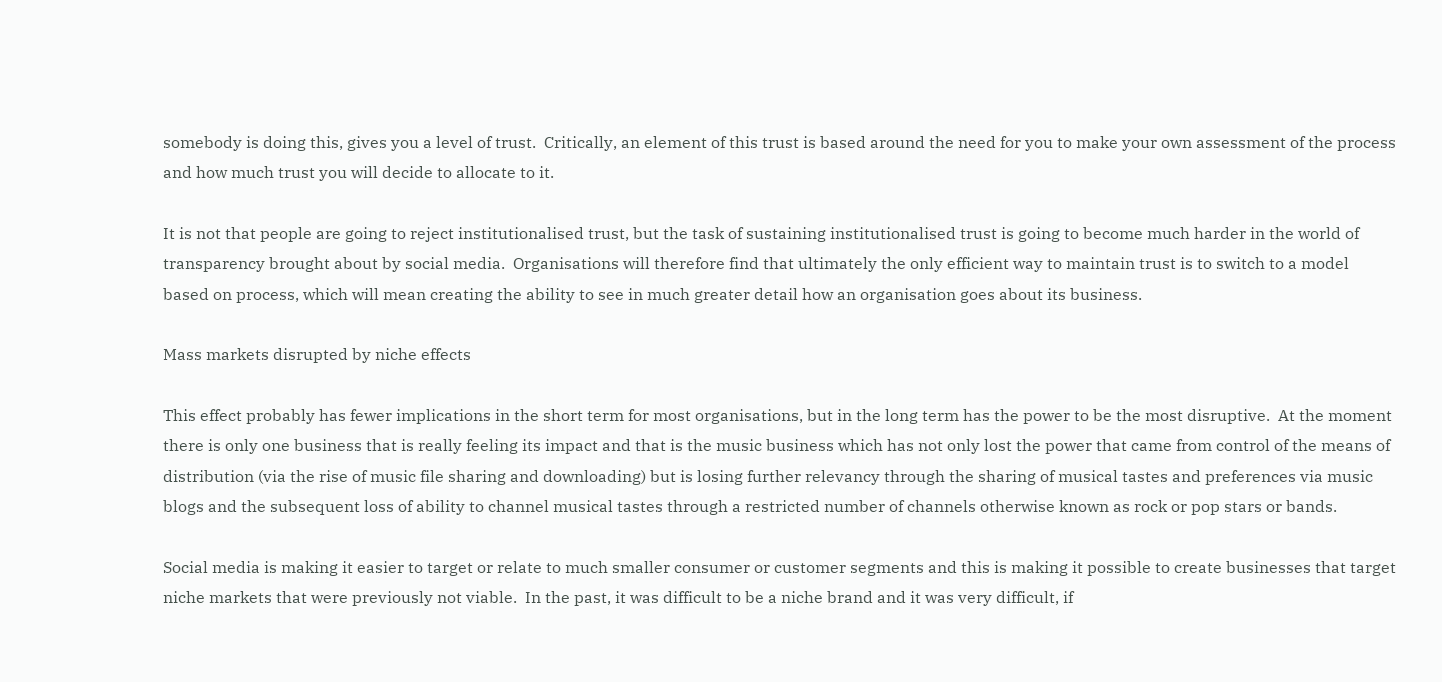somebody is doing this, gives you a level of trust.  Critically, an element of this trust is based around the need for you to make your own assessment of the process and how much trust you will decide to allocate to it.

It is not that people are going to reject institutionalised trust, but the task of sustaining institutionalised trust is going to become much harder in the world of transparency brought about by social media.  Organisations will therefore find that ultimately the only efficient way to maintain trust is to switch to a model based on process, which will mean creating the ability to see in much greater detail how an organisation goes about its business.

Mass markets disrupted by niche effects

This effect probably has fewer implications in the short term for most organisations, but in the long term has the power to be the most disruptive.  At the moment there is only one business that is really feeling its impact and that is the music business which has not only lost the power that came from control of the means of distribution (via the rise of music file sharing and downloading) but is losing further relevancy through the sharing of musical tastes and preferences via music blogs and the subsequent loss of ability to channel musical tastes through a restricted number of channels otherwise known as rock or pop stars or bands.

Social media is making it easier to target or relate to much smaller consumer or customer segments and this is making it possible to create businesses that target niche markets that were previously not viable.  In the past, it was difficult to be a niche brand and it was very difficult, if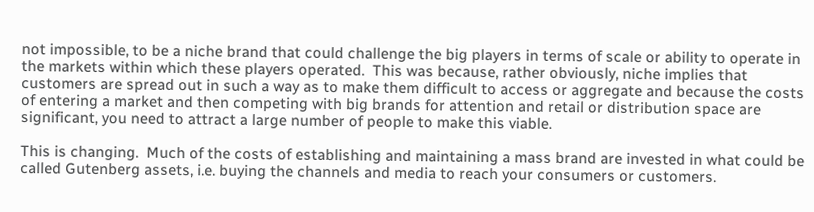not impossible, to be a niche brand that could challenge the big players in terms of scale or ability to operate in the markets within which these players operated.  This was because, rather obviously, niche implies that customers are spread out in such a way as to make them difficult to access or aggregate and because the costs of entering a market and then competing with big brands for attention and retail or distribution space are significant, you need to attract a large number of people to make this viable.

This is changing.  Much of the costs of establishing and maintaining a mass brand are invested in what could be called Gutenberg assets, i.e. buying the channels and media to reach your consumers or customers.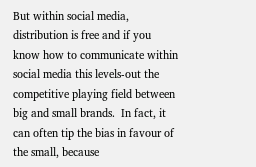But within social media, distribution is free and if you know how to communicate within social media this levels-out the competitive playing field between big and small brands.  In fact, it can often tip the bias in favour of the small, because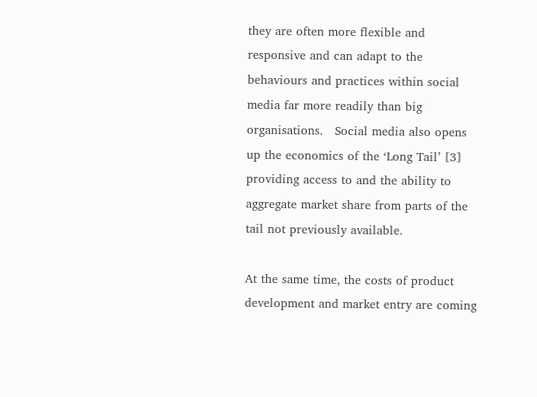they are often more flexible and responsive and can adapt to the behaviours and practices within social media far more readily than big organisations.   Social media also opens up the economics of the ‘Long Tail’ [3] providing access to and the ability to aggregate market share from parts of the tail not previously available.

At the same time, the costs of product development and market entry are coming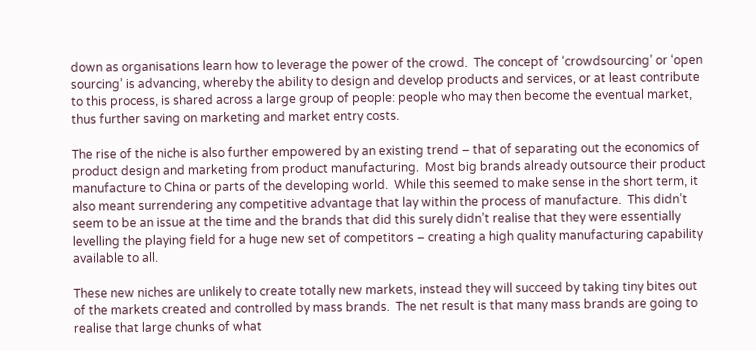down as organisations learn how to leverage the power of the crowd.  The concept of ‘crowdsourcing’ or ‘open sourcing’ is advancing, whereby the ability to design and develop products and services, or at least contribute to this process, is shared across a large group of people: people who may then become the eventual market, thus further saving on marketing and market entry costs.

The rise of the niche is also further empowered by an existing trend – that of separating out the economics of product design and marketing from product manufacturing.  Most big brands already outsource their product manufacture to China or parts of the developing world.  While this seemed to make sense in the short term, it also meant surrendering any competitive advantage that lay within the process of manufacture.  This didn’t seem to be an issue at the time and the brands that did this surely didn’t realise that they were essentially levelling the playing field for a huge new set of competitors – creating a high quality manufacturing capability available to all.

These new niches are unlikely to create totally new markets, instead they will succeed by taking tiny bites out of the markets created and controlled by mass brands.  The net result is that many mass brands are going to realise that large chunks of what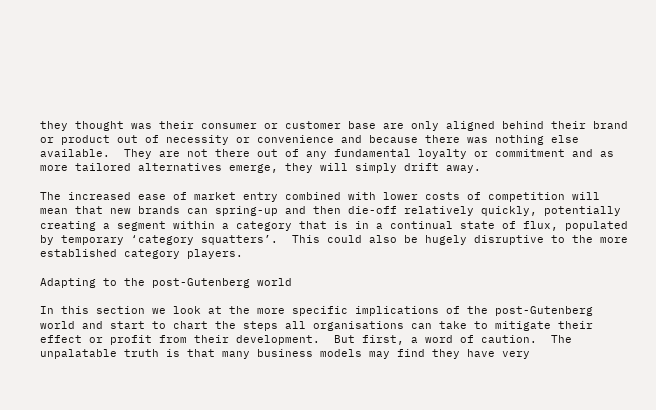they thought was their consumer or customer base are only aligned behind their brand or product out of necessity or convenience and because there was nothing else available.  They are not there out of any fundamental loyalty or commitment and as more tailored alternatives emerge, they will simply drift away.

The increased ease of market entry combined with lower costs of competition will mean that new brands can spring-up and then die-off relatively quickly, potentially creating a segment within a category that is in a continual state of flux, populated by temporary ‘category squatters’.  This could also be hugely disruptive to the more established category players.

Adapting to the post-Gutenberg world

In this section we look at the more specific implications of the post-Gutenberg world and start to chart the steps all organisations can take to mitigate their effect or profit from their development.  But first, a word of caution.  The unpalatable truth is that many business models may find they have very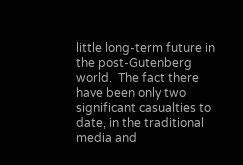little long-term future in the post-Gutenberg world.  The fact there have been only two significant casualties to date, in the traditional media and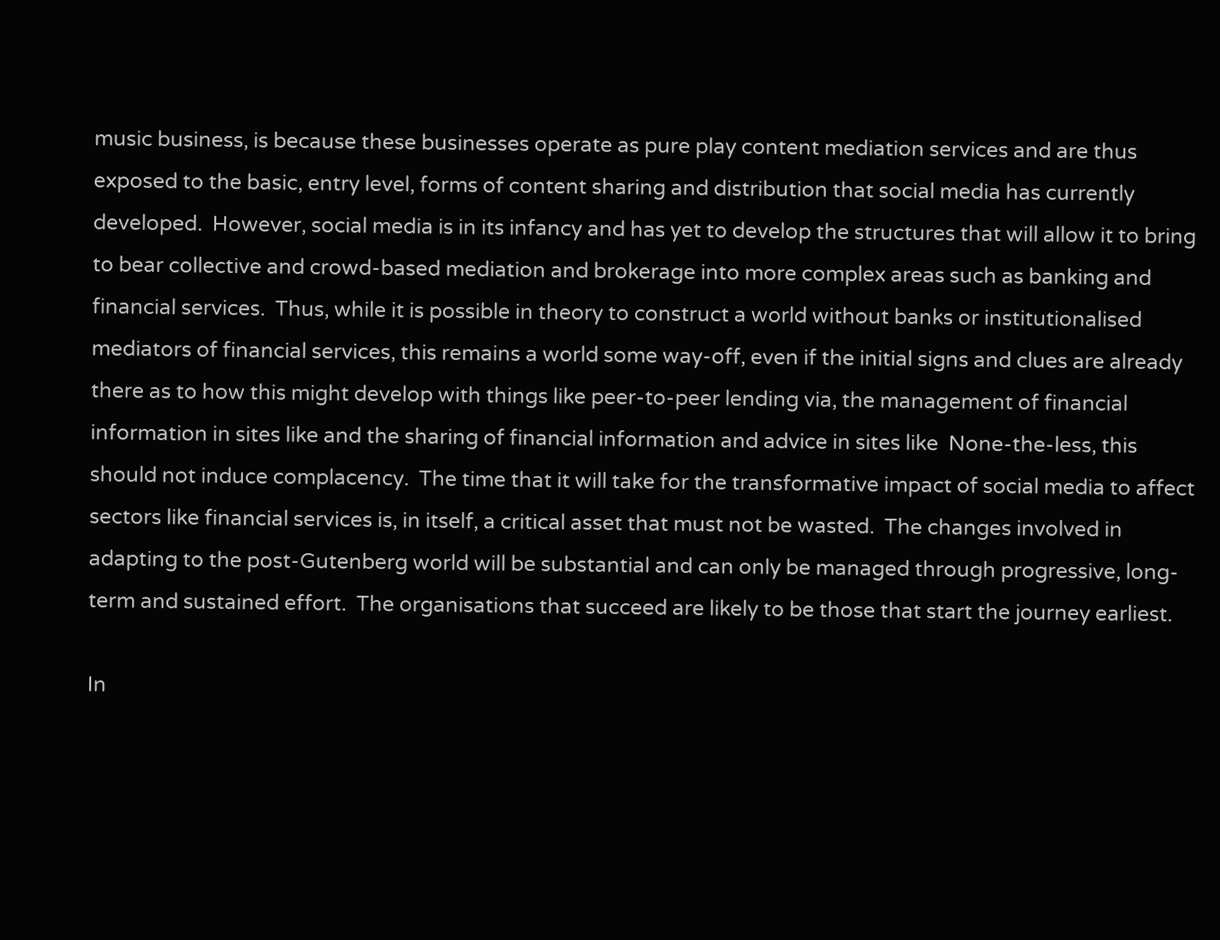music business, is because these businesses operate as pure play content mediation services and are thus exposed to the basic, entry level, forms of content sharing and distribution that social media has currently developed.  However, social media is in its infancy and has yet to develop the structures that will allow it to bring to bear collective and crowd-based mediation and brokerage into more complex areas such as banking and financial services.  Thus, while it is possible in theory to construct a world without banks or institutionalised mediators of financial services, this remains a world some way-off, even if the initial signs and clues are already there as to how this might develop with things like peer-to-peer lending via, the management of financial information in sites like and the sharing of financial information and advice in sites like  None-the-less, this should not induce complacency.  The time that it will take for the transformative impact of social media to affect sectors like financial services is, in itself, a critical asset that must not be wasted.  The changes involved in adapting to the post-Gutenberg world will be substantial and can only be managed through progressive, long-term and sustained effort.  The organisations that succeed are likely to be those that start the journey earliest.

In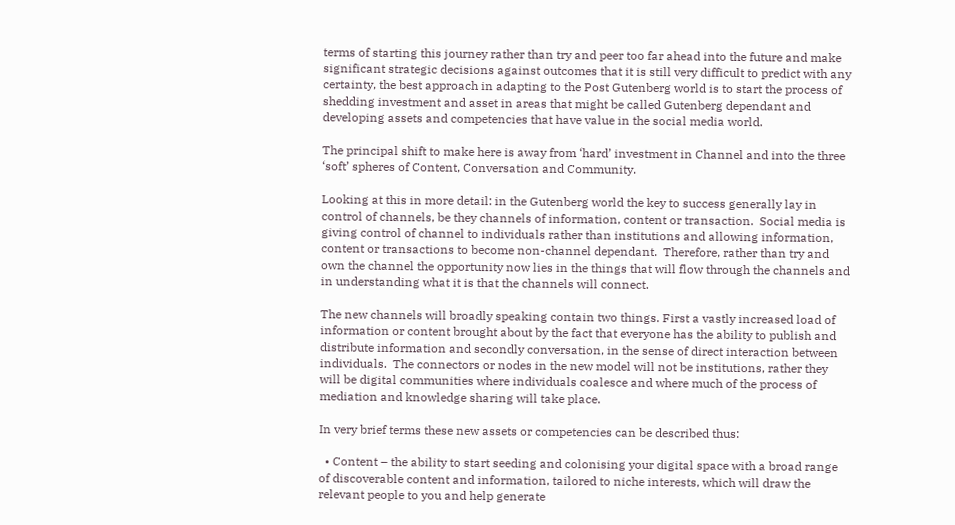terms of starting this journey rather than try and peer too far ahead into the future and make significant strategic decisions against outcomes that it is still very difficult to predict with any certainty, the best approach in adapting to the Post Gutenberg world is to start the process of shedding investment and asset in areas that might be called Gutenberg dependant and developing assets and competencies that have value in the social media world.

The principal shift to make here is away from ‘hard’ investment in Channel and into the three ‘soft’ spheres of Content, Conversation and Community.

Looking at this in more detail: in the Gutenberg world the key to success generally lay in control of channels, be they channels of information, content or transaction.  Social media is giving control of channel to individuals rather than institutions and allowing information, content or transactions to become non-channel dependant.  Therefore, rather than try and own the channel the opportunity now lies in the things that will flow through the channels and in understanding what it is that the channels will connect.

The new channels will broadly speaking contain two things. First a vastly increased load of information or content brought about by the fact that everyone has the ability to publish and distribute information and secondly conversation, in the sense of direct interaction between individuals.  The connectors or nodes in the new model will not be institutions, rather they will be digital communities where individuals coalesce and where much of the process of mediation and knowledge sharing will take place.

In very brief terms these new assets or competencies can be described thus:

  • Content – the ability to start seeding and colonising your digital space with a broad range of discoverable content and information, tailored to niche interests, which will draw the relevant people to you and help generate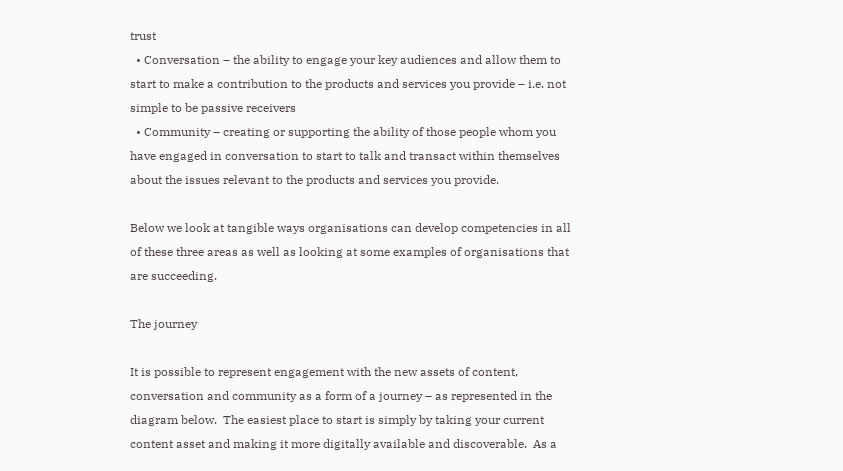trust
  • Conversation – the ability to engage your key audiences and allow them to start to make a contribution to the products and services you provide – i.e. not simple to be passive receivers
  • Community – creating or supporting the ability of those people whom you have engaged in conversation to start to talk and transact within themselves about the issues relevant to the products and services you provide.

Below we look at tangible ways organisations can develop competencies in all of these three areas as well as looking at some examples of organisations that are succeeding.

The journey

It is possible to represent engagement with the new assets of content, conversation and community as a form of a journey – as represented in the diagram below.  The easiest place to start is simply by taking your current content asset and making it more digitally available and discoverable.  As a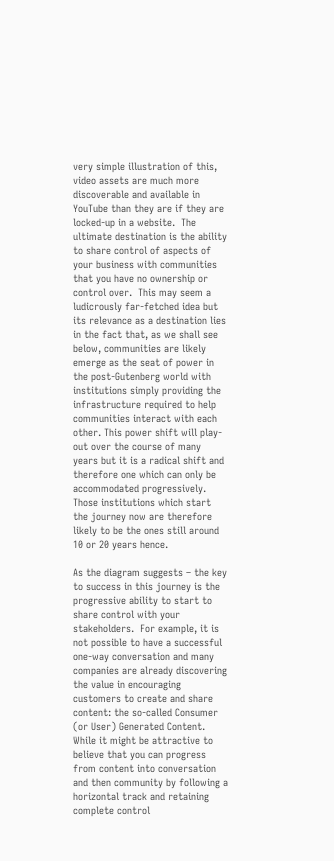very simple illustration of this, video assets are much more discoverable and available in YouTube than they are if they are locked-up in a website.  The ultimate destination is the ability to share control of aspects of your business with communities that you have no ownership or control over.  This may seem a ludicrously far-fetched idea but its relevance as a destination lies in the fact that, as we shall see below, communities are likely emerge as the seat of power in the post-Gutenberg world with institutions simply providing the infrastructure required to help communities interact with each other. This power shift will play-out over the course of many years but it is a radical shift and therefore one which can only be accommodated progressively.  Those institutions which start the journey now are therefore likely to be the ones still around 10 or 20 years hence.

As the diagram suggests – the key to success in this journey is the progressive ability to start to share control with your stakeholders.  For example, it is not possible to have a successful one-way conversation and many companies are already discovering the value in encouraging customers to create and share content: the so-called Consumer (or User) Generated Content.  While it might be attractive to believe that you can progress from content into conversation and then community by following a horizontal track and retaining complete control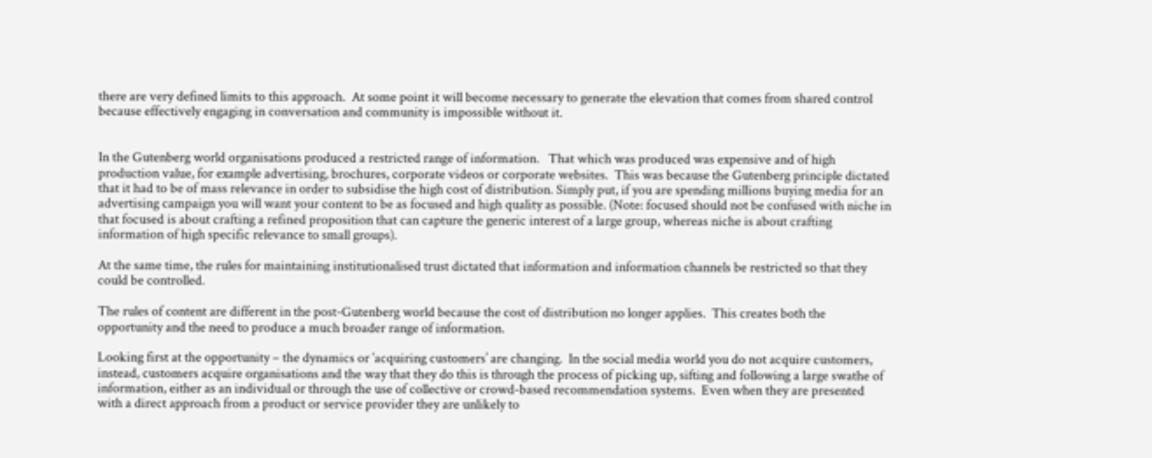there are very defined limits to this approach.  At some point it will become necessary to generate the elevation that comes from shared control because effectively engaging in conversation and community is impossible without it.


In the Gutenberg world organisations produced a restricted range of information.   That which was produced was expensive and of high production value, for example advertising, brochures, corporate videos or corporate websites.  This was because the Gutenberg principle dictated that it had to be of mass relevance in order to subsidise the high cost of distribution. Simply put, if you are spending millions buying media for an advertising campaign you will want your content to be as focused and high quality as possible. (Note: focused should not be confused with niche in that focused is about crafting a refined proposition that can capture the generic interest of a large group, whereas niche is about crafting information of high specific relevance to small groups).

At the same time, the rules for maintaining institutionalised trust dictated that information and information channels be restricted so that they could be controlled.

The rules of content are different in the post-Gutenberg world because the cost of distribution no longer applies.  This creates both the opportunity and the need to produce a much broader range of information.

Looking first at the opportunity – the dynamics or ‘acquiring customers’ are changing.  In the social media world you do not acquire customers, instead, customers acquire organisations and the way that they do this is through the process of picking up, sifting and following a large swathe of information, either as an individual or through the use of collective or crowd-based recommendation systems.  Even when they are presented with a direct approach from a product or service provider they are unlikely to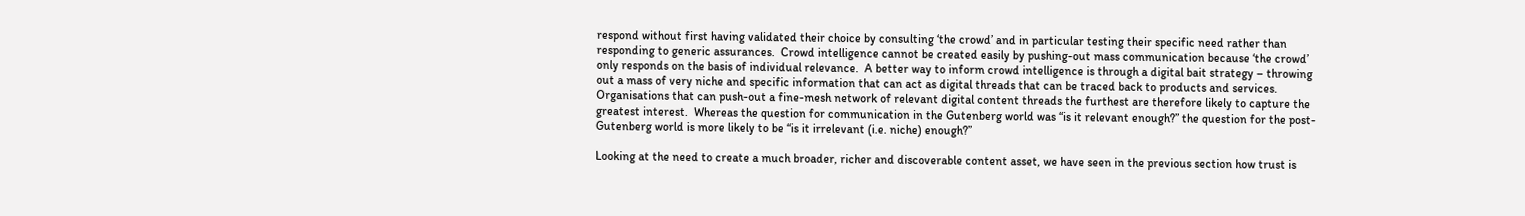respond without first having validated their choice by consulting ‘the crowd’ and in particular testing their specific need rather than responding to generic assurances.  Crowd intelligence cannot be created easily by pushing-out mass communication because ‘the crowd’ only responds on the basis of individual relevance.  A better way to inform crowd intelligence is through a digital bait strategy – throwing out a mass of very niche and specific information that can act as digital threads that can be traced back to products and services.  Organisations that can push-out a fine-mesh network of relevant digital content threads the furthest are therefore likely to capture the greatest interest.  Whereas the question for communication in the Gutenberg world was “is it relevant enough?” the question for the post-Gutenberg world is more likely to be “is it irrelevant (i.e. niche) enough?”

Looking at the need to create a much broader, richer and discoverable content asset, we have seen in the previous section how trust is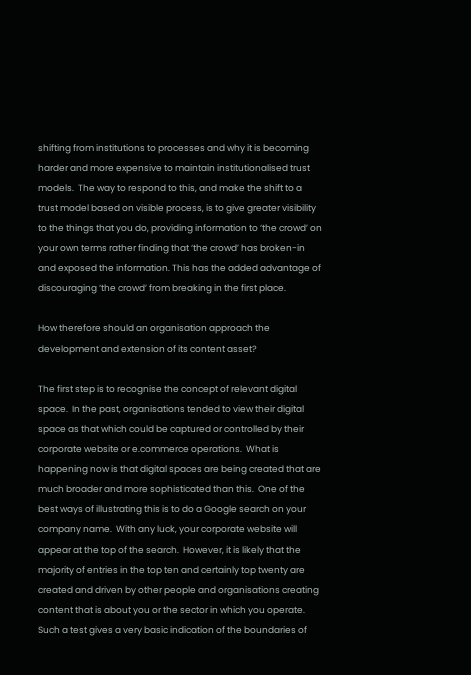shifting from institutions to processes and why it is becoming harder and more expensive to maintain institutionalised trust models.  The way to respond to this, and make the shift to a trust model based on visible process, is to give greater visibility to the things that you do, providing information to ‘the crowd’ on your own terms rather finding that ‘the crowd’ has broken-in and exposed the information. This has the added advantage of discouraging ‘the crowd’ from breaking in the first place.

How therefore should an organisation approach the development and extension of its content asset?

The first step is to recognise the concept of relevant digital space.  In the past, organisations tended to view their digital space as that which could be captured or controlled by their corporate website or e.commerce operations.  What is happening now is that digital spaces are being created that are much broader and more sophisticated than this.  One of the best ways of illustrating this is to do a Google search on your company name.  With any luck, your corporate website will appear at the top of the search.  However, it is likely that the majority of entries in the top ten and certainly top twenty are created and driven by other people and organisations creating content that is about you or the sector in which you operate.  Such a test gives a very basic indication of the boundaries of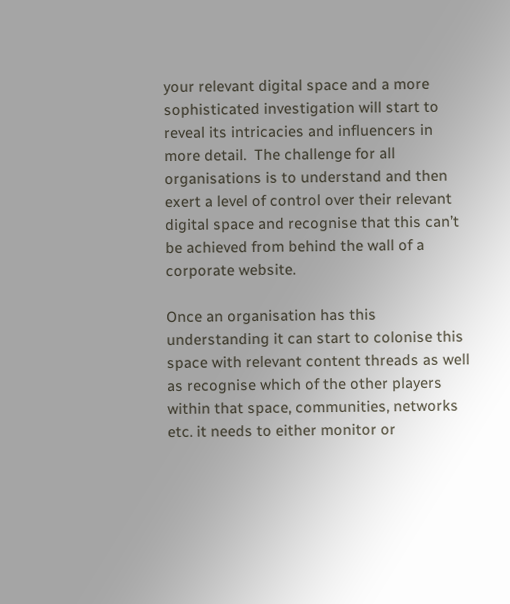your relevant digital space and a more sophisticated investigation will start to reveal its intricacies and influencers in more detail.  The challenge for all organisations is to understand and then exert a level of control over their relevant digital space and recognise that this can’t be achieved from behind the wall of a corporate website.

Once an organisation has this understanding it can start to colonise this space with relevant content threads as well as recognise which of the other players within that space, communities, networks etc. it needs to either monitor or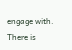engage with.  There is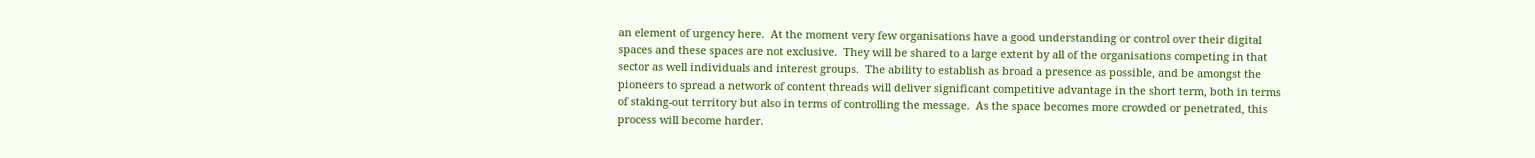an element of urgency here.  At the moment very few organisations have a good understanding or control over their digital spaces and these spaces are not exclusive.  They will be shared to a large extent by all of the organisations competing in that sector as well individuals and interest groups.  The ability to establish as broad a presence as possible, and be amongst the pioneers to spread a network of content threads will deliver significant competitive advantage in the short term, both in terms of staking-out territory but also in terms of controlling the message.  As the space becomes more crowded or penetrated, this process will become harder.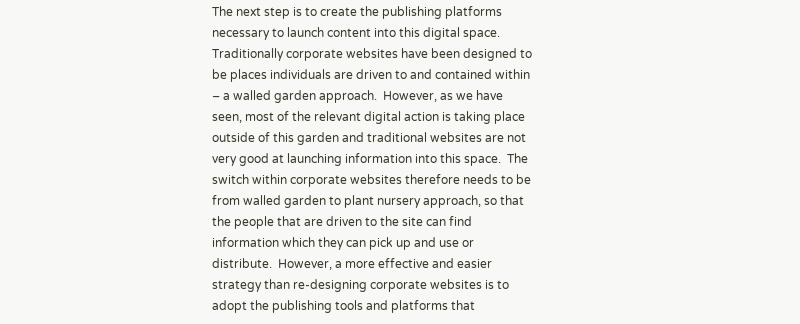The next step is to create the publishing platforms necessary to launch content into this digital space.  Traditionally corporate websites have been designed to be places individuals are driven to and contained within – a walled garden approach.  However, as we have seen, most of the relevant digital action is taking place outside of this garden and traditional websites are not very good at launching information into this space.  The switch within corporate websites therefore needs to be from walled garden to plant nursery approach, so that the people that are driven to the site can find information which they can pick up and use or distribute.  However, a more effective and easier strategy than re-designing corporate websites is to adopt the publishing tools and platforms that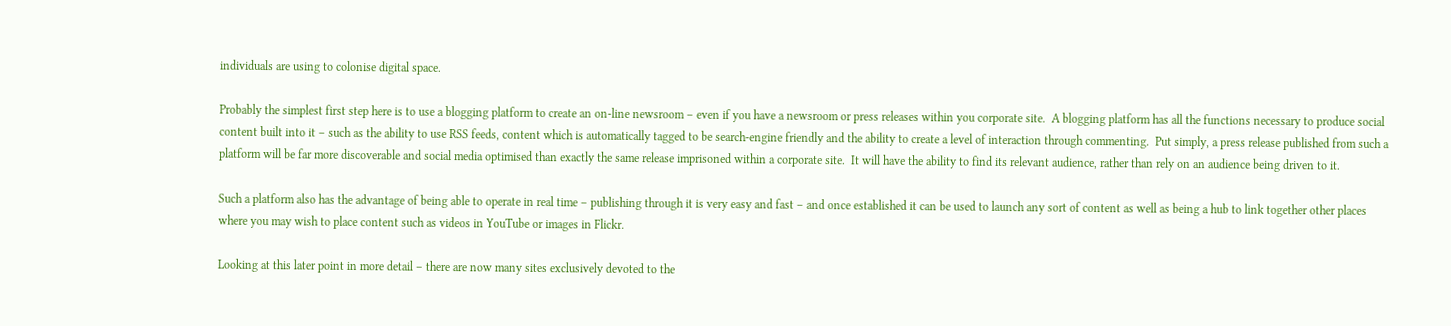individuals are using to colonise digital space.

Probably the simplest first step here is to use a blogging platform to create an on-line newsroom – even if you have a newsroom or press releases within you corporate site.  A blogging platform has all the functions necessary to produce social content built into it – such as the ability to use RSS feeds, content which is automatically tagged to be search-engine friendly and the ability to create a level of interaction through commenting.  Put simply, a press release published from such a platform will be far more discoverable and social media optimised than exactly the same release imprisoned within a corporate site.  It will have the ability to find its relevant audience, rather than rely on an audience being driven to it.

Such a platform also has the advantage of being able to operate in real time – publishing through it is very easy and fast – and once established it can be used to launch any sort of content as well as being a hub to link together other places where you may wish to place content such as videos in YouTube or images in Flickr.

Looking at this later point in more detail – there are now many sites exclusively devoted to the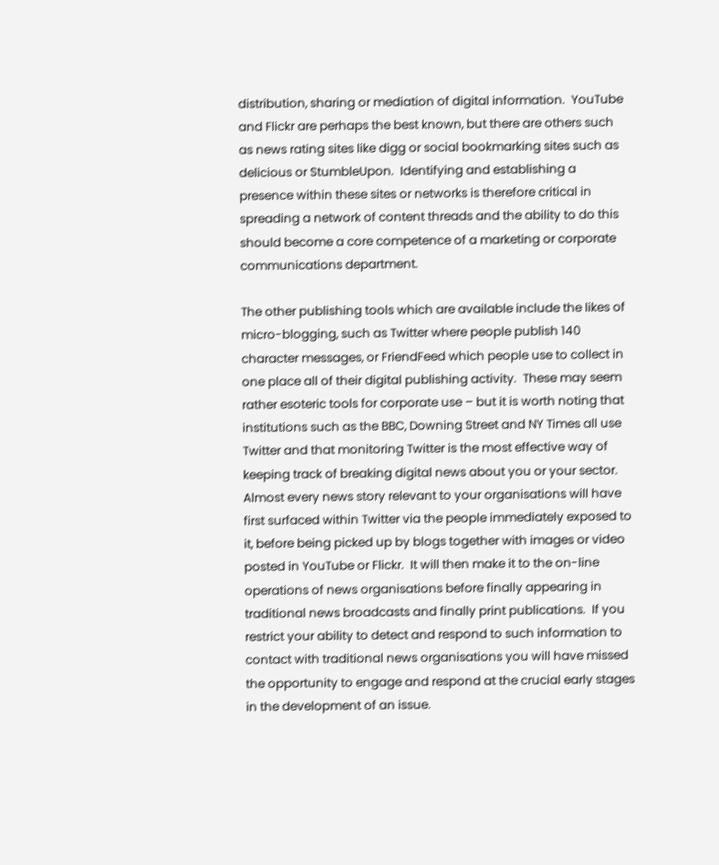distribution, sharing or mediation of digital information.  YouTube and Flickr are perhaps the best known, but there are others such as news rating sites like digg or social bookmarking sites such as delicious or StumbleUpon.  Identifying and establishing a presence within these sites or networks is therefore critical in spreading a network of content threads and the ability to do this should become a core competence of a marketing or corporate communications department.

The other publishing tools which are available include the likes of micro-blogging, such as Twitter where people publish 140 character messages, or FriendFeed which people use to collect in one place all of their digital publishing activity.  These may seem rather esoteric tools for corporate use – but it is worth noting that institutions such as the BBC, Downing Street and NY Times all use Twitter and that monitoring Twitter is the most effective way of keeping track of breaking digital news about you or your sector.  Almost every news story relevant to your organisations will have first surfaced within Twitter via the people immediately exposed to it, before being picked up by blogs together with images or video posted in YouTube or Flickr.  It will then make it to the on-line operations of news organisations before finally appearing in traditional news broadcasts and finally print publications.  If you restrict your ability to detect and respond to such information to contact with traditional news organisations you will have missed the opportunity to engage and respond at the crucial early stages in the development of an issue.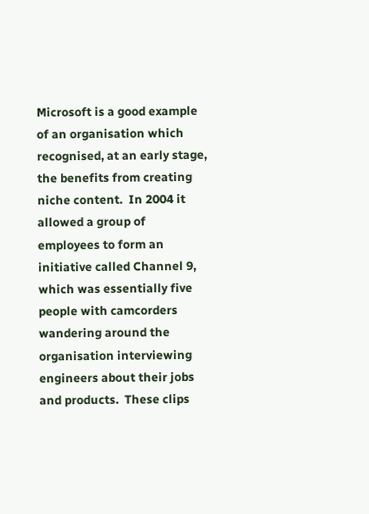Microsoft is a good example of an organisation which recognised, at an early stage, the benefits from creating niche content.  In 2004 it allowed a group of employees to form an initiative called Channel 9, which was essentially five people with camcorders wandering around the organisation interviewing engineers about their jobs and products.  These clips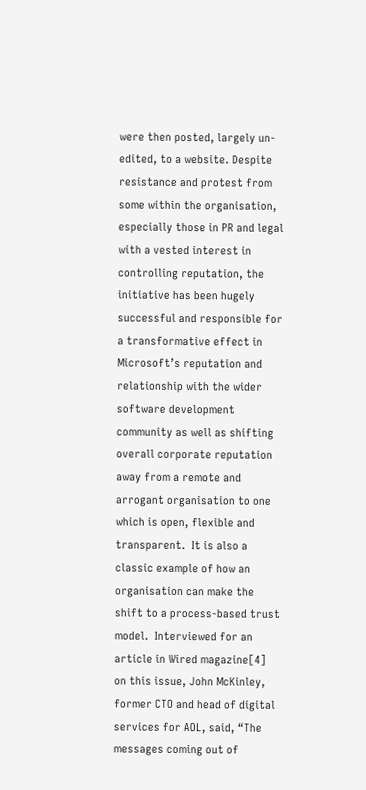were then posted, largely un-edited, to a website. Despite resistance and protest from some within the organisation, especially those in PR and legal with a vested interest in controlling reputation, the initiative has been hugely successful and responsible for a transformative effect in Microsoft’s reputation and relationship with the wider software development community as well as shifting overall corporate reputation away from a remote and arrogant organisation to one which is open, flexible and transparent.  It is also a classic example of how an organisation can make the shift to a process-based trust model.  Interviewed for an article in Wired magazine[4] on this issue, John McKinley, former CTO and head of digital services for AOL, said, “The messages coming out of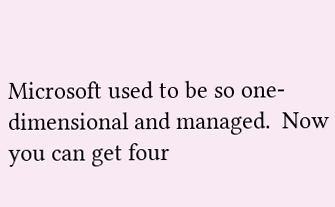Microsoft used to be so one-dimensional and managed.  Now you can get four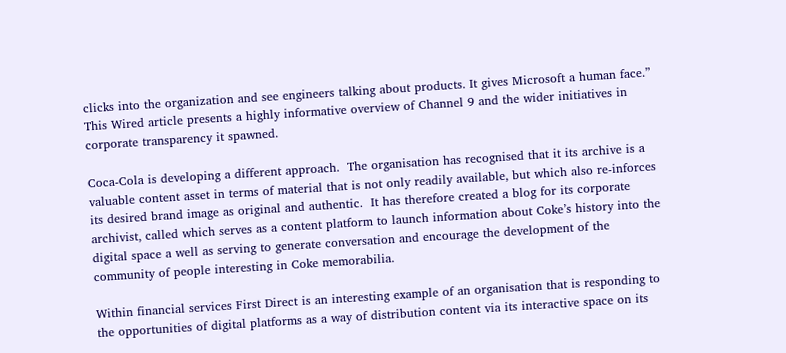clicks into the organization and see engineers talking about products. It gives Microsoft a human face.”  This Wired article presents a highly informative overview of Channel 9 and the wider initiatives in corporate transparency it spawned.

Coca-Cola is developing a different approach.  The organisation has recognised that it its archive is a valuable content asset in terms of material that is not only readily available, but which also re-inforces its desired brand image as original and authentic.  It has therefore created a blog for its corporate archivist, called which serves as a content platform to launch information about Coke’s history into the digital space a well as serving to generate conversation and encourage the development of the community of people interesting in Coke memorabilia.

Within financial services First Direct is an interesting example of an organisation that is responding to the opportunities of digital platforms as a way of distribution content via its interactive space on its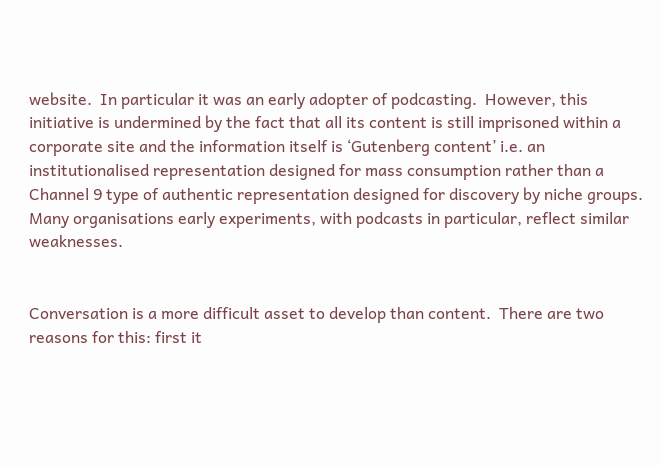website.  In particular it was an early adopter of podcasting.  However, this initiative is undermined by the fact that all its content is still imprisoned within a corporate site and the information itself is ‘Gutenberg content’ i.e. an institutionalised representation designed for mass consumption rather than a Channel 9 type of authentic representation designed for discovery by niche groups.  Many organisations early experiments, with podcasts in particular, reflect similar weaknesses.


Conversation is a more difficult asset to develop than content.  There are two reasons for this: first it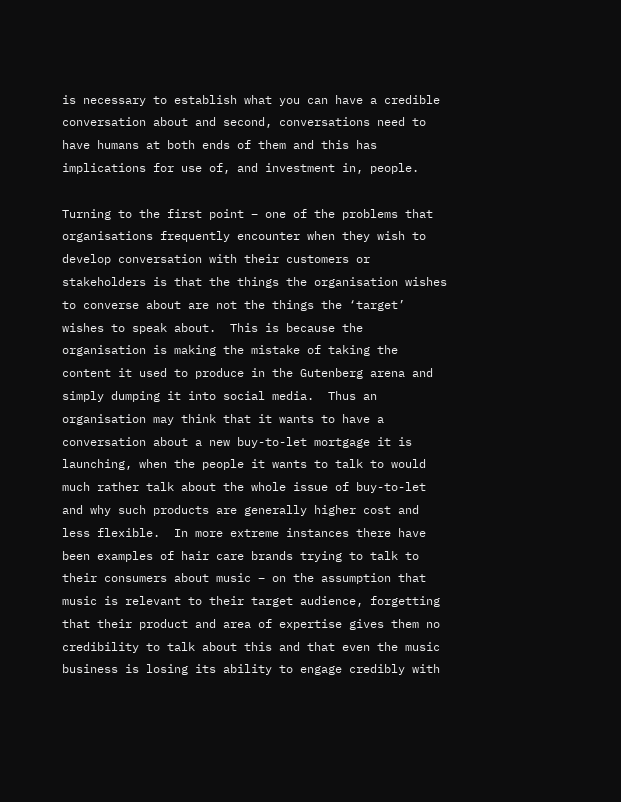is necessary to establish what you can have a credible conversation about and second, conversations need to have humans at both ends of them and this has implications for use of, and investment in, people.

Turning to the first point – one of the problems that organisations frequently encounter when they wish to develop conversation with their customers or stakeholders is that the things the organisation wishes to converse about are not the things the ‘target’ wishes to speak about.  This is because the organisation is making the mistake of taking the content it used to produce in the Gutenberg arena and simply dumping it into social media.  Thus an organisation may think that it wants to have a conversation about a new buy-to-let mortgage it is launching, when the people it wants to talk to would much rather talk about the whole issue of buy-to-let and why such products are generally higher cost and less flexible.  In more extreme instances there have been examples of hair care brands trying to talk to their consumers about music – on the assumption that music is relevant to their target audience, forgetting that their product and area of expertise gives them no credibility to talk about this and that even the music business is losing its ability to engage credibly with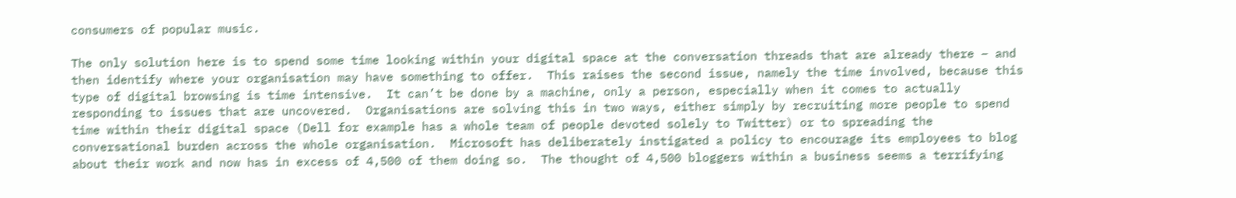consumers of popular music.

The only solution here is to spend some time looking within your digital space at the conversation threads that are already there – and then identify where your organisation may have something to offer.  This raises the second issue, namely the time involved, because this type of digital browsing is time intensive.  It can’t be done by a machine, only a person, especially when it comes to actually responding to issues that are uncovered.  Organisations are solving this in two ways, either simply by recruiting more people to spend time within their digital space (Dell for example has a whole team of people devoted solely to Twitter) or to spreading the conversational burden across the whole organisation.  Microsoft has deliberately instigated a policy to encourage its employees to blog about their work and now has in excess of 4,500 of them doing so.  The thought of 4,500 bloggers within a business seems a terrifying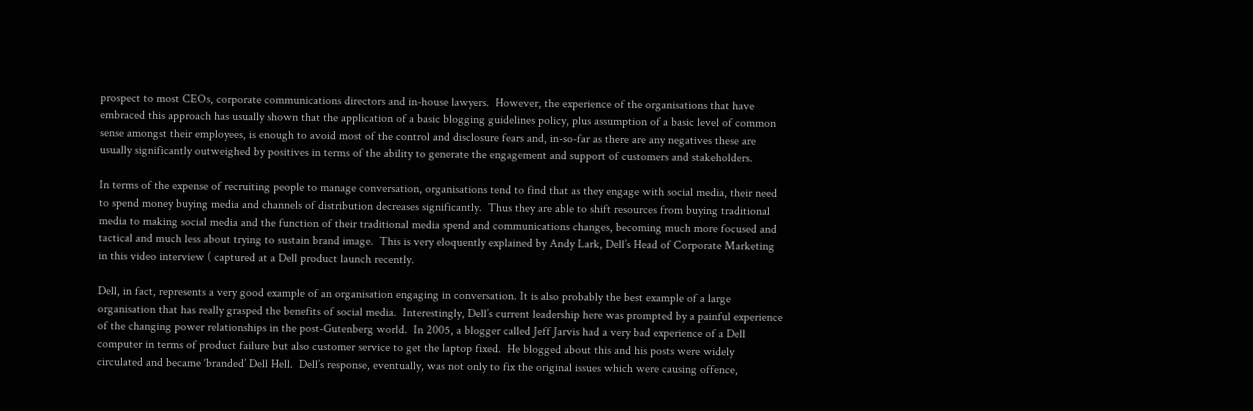prospect to most CEOs, corporate communications directors and in-house lawyers.  However, the experience of the organisations that have embraced this approach has usually shown that the application of a basic blogging guidelines policy, plus assumption of a basic level of common sense amongst their employees, is enough to avoid most of the control and disclosure fears and, in-so-far as there are any negatives these are usually significantly outweighed by positives in terms of the ability to generate the engagement and support of customers and stakeholders.

In terms of the expense of recruiting people to manage conversation, organisations tend to find that as they engage with social media, their need to spend money buying media and channels of distribution decreases significantly.  Thus they are able to shift resources from buying traditional media to making social media and the function of their traditional media spend and communications changes, becoming much more focused and tactical and much less about trying to sustain brand image.  This is very eloquently explained by Andy Lark, Dell’s Head of Corporate Marketing in this video interview ( captured at a Dell product launch recently.

Dell, in fact, represents a very good example of an organisation engaging in conversation. It is also probably the best example of a large organisation that has really grasped the benefits of social media.  Interestingly, Dell’s current leadership here was prompted by a painful experience of the changing power relationships in the post-Gutenberg world.  In 2005, a blogger called Jeff Jarvis had a very bad experience of a Dell computer in terms of product failure but also customer service to get the laptop fixed.  He blogged about this and his posts were widely circulated and became ‘branded’ Dell Hell.  Dell’s response, eventually, was not only to fix the original issues which were causing offence,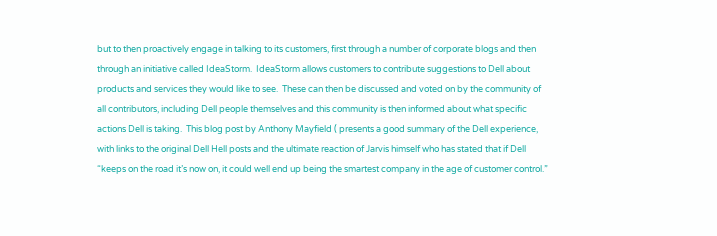but to then proactively engage in talking to its customers, first through a number of corporate blogs and then through an initiative called IdeaStorm.  IdeaStorm allows customers to contribute suggestions to Dell about products and services they would like to see.  These can then be discussed and voted on by the community of all contributors, including Dell people themselves and this community is then informed about what specific actions Dell is taking.  This blog post by Anthony Mayfield ( presents a good summary of the Dell experience, with links to the original Dell Hell posts and the ultimate reaction of Jarvis himself who has stated that if Dell “keeps on the road it’s now on, it could well end up being the smartest company in the age of customer control.”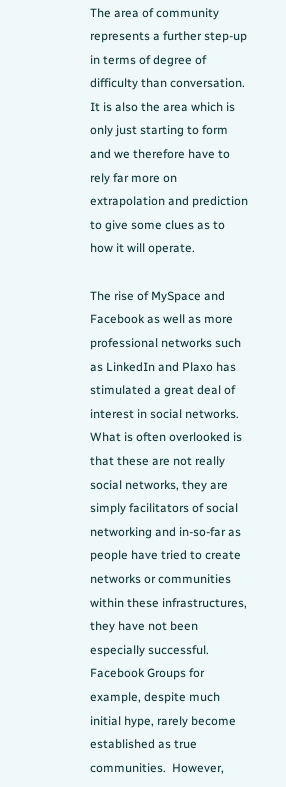The area of community represents a further step-up in terms of degree of difficulty than conversation.  It is also the area which is only just starting to form and we therefore have to rely far more on extrapolation and prediction to give some clues as to how it will operate.

The rise of MySpace and Facebook as well as more professional networks such as LinkedIn and Plaxo has stimulated a great deal of interest in social networks.  What is often overlooked is that these are not really social networks, they are simply facilitators of social networking and in-so-far as people have tried to create networks or communities within these infrastructures, they have not been especially successful.  Facebook Groups for example, despite much initial hype, rarely become established as true communities.  However,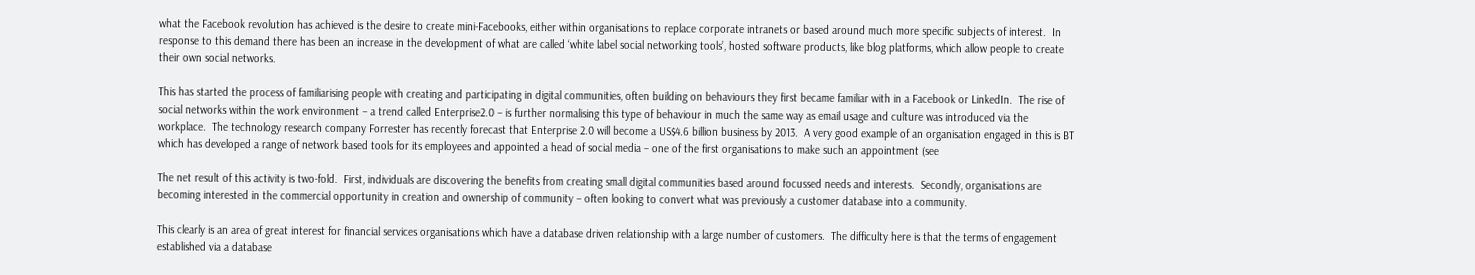what the Facebook revolution has achieved is the desire to create mini-Facebooks, either within organisations to replace corporate intranets or based around much more specific subjects of interest.  In response to this demand there has been an increase in the development of what are called ‘white label social networking tools’, hosted software products, like blog platforms, which allow people to create their own social networks.

This has started the process of familiarising people with creating and participating in digital communities, often building on behaviours they first became familiar with in a Facebook or LinkedIn.  The rise of social networks within the work environment – a trend called Enterprise2.0 – is further normalising this type of behaviour in much the same way as email usage and culture was introduced via the workplace.  The technology research company Forrester has recently forecast that Enterprise 2.0 will become a US$4.6 billion business by 2013.  A very good example of an organisation engaged in this is BT which has developed a range of network based tools for its employees and appointed a head of social media – one of the first organisations to make such an appointment (see

The net result of this activity is two-fold.  First, individuals are discovering the benefits from creating small digital communities based around focussed needs and interests.  Secondly, organisations are becoming interested in the commercial opportunity in creation and ownership of community – often looking to convert what was previously a customer database into a community.

This clearly is an area of great interest for financial services organisations which have a database driven relationship with a large number of customers.  The difficulty here is that the terms of engagement established via a database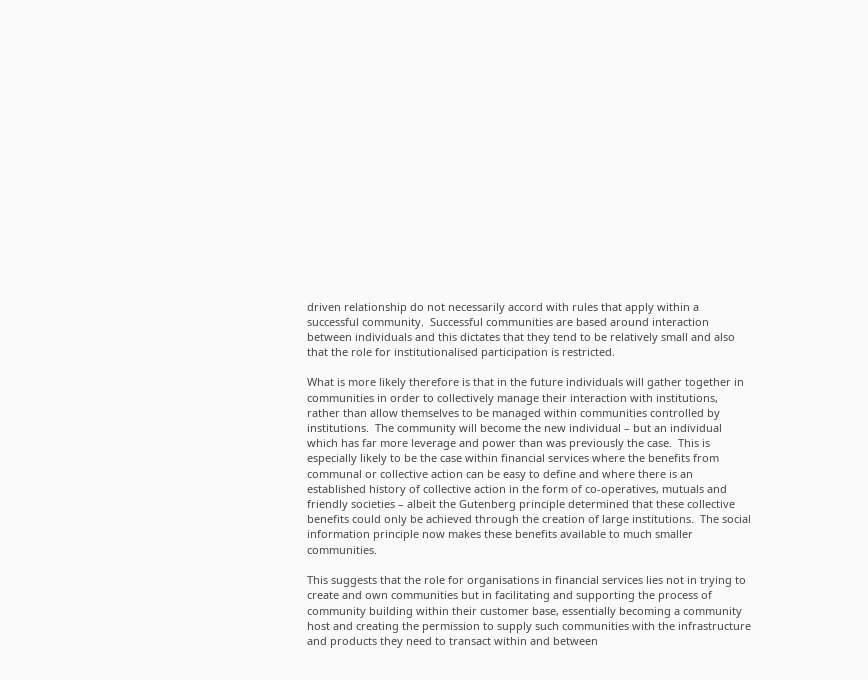driven relationship do not necessarily accord with rules that apply within a successful community.  Successful communities are based around interaction between individuals and this dictates that they tend to be relatively small and also that the role for institutionalised participation is restricted.

What is more likely therefore is that in the future individuals will gather together in communities in order to collectively manage their interaction with institutions, rather than allow themselves to be managed within communities controlled by institutions.  The community will become the new individual – but an individual which has far more leverage and power than was previously the case.  This is especially likely to be the case within financial services where the benefits from communal or collective action can be easy to define and where there is an established history of collective action in the form of co-operatives, mutuals and friendly societies – albeit the Gutenberg principle determined that these collective benefits could only be achieved through the creation of large institutions.  The social information principle now makes these benefits available to much smaller communities.

This suggests that the role for organisations in financial services lies not in trying to create and own communities but in facilitating and supporting the process of community building within their customer base, essentially becoming a community host and creating the permission to supply such communities with the infrastructure and products they need to transact within and between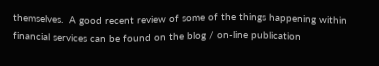themselves.  A good recent review of some of the things happening within financial services can be found on the blog / on-line publication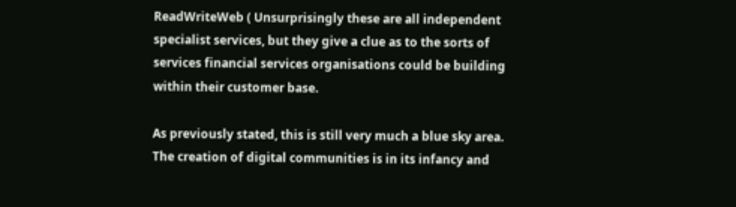ReadWriteWeb ( Unsurprisingly these are all independent specialist services, but they give a clue as to the sorts of services financial services organisations could be building within their customer base.

As previously stated, this is still very much a blue sky area.  The creation of digital communities is in its infancy and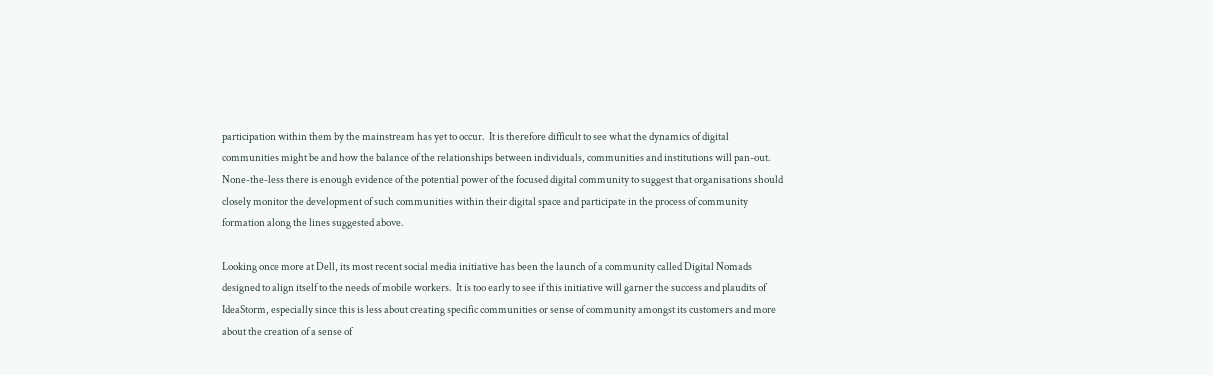participation within them by the mainstream has yet to occur.  It is therefore difficult to see what the dynamics of digital communities might be and how the balance of the relationships between individuals, communities and institutions will pan-out. None-the-less there is enough evidence of the potential power of the focused digital community to suggest that organisations should closely monitor the development of such communities within their digital space and participate in the process of community formation along the lines suggested above.

Looking once more at Dell, its most recent social media initiative has been the launch of a community called Digital Nomads designed to align itself to the needs of mobile workers.  It is too early to see if this initiative will garner the success and plaudits of IdeaStorm, especially since this is less about creating specific communities or sense of community amongst its customers and more about the creation of a sense of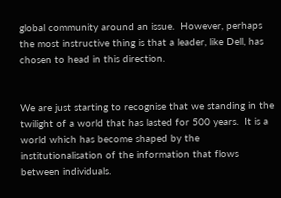global community around an issue.  However, perhaps the most instructive thing is that a leader, like Dell, has chosen to head in this direction.


We are just starting to recognise that we standing in the twilight of a world that has lasted for 500 years.  It is a world which has become shaped by the institutionalisation of the information that flows between individuals.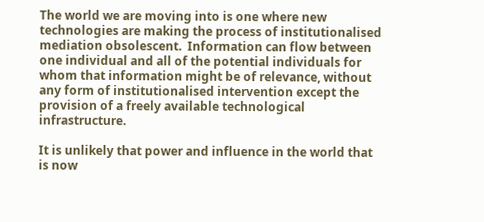The world we are moving into is one where new technologies are making the process of institutionalised mediation obsolescent.  Information can flow between one individual and all of the potential individuals for whom that information might be of relevance, without any form of institutionalised intervention except the provision of a freely available technological infrastructure.

It is unlikely that power and influence in the world that is now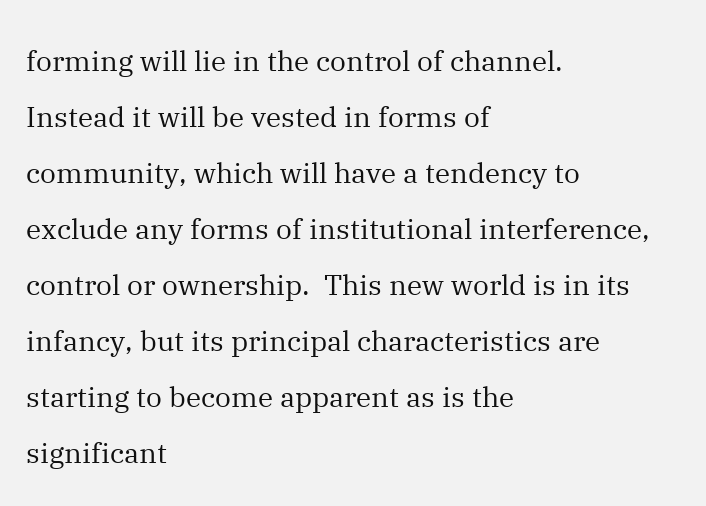forming will lie in the control of channel.  Instead it will be vested in forms of community, which will have a tendency to exclude any forms of institutional interference, control or ownership.  This new world is in its infancy, but its principal characteristics are starting to become apparent as is the significant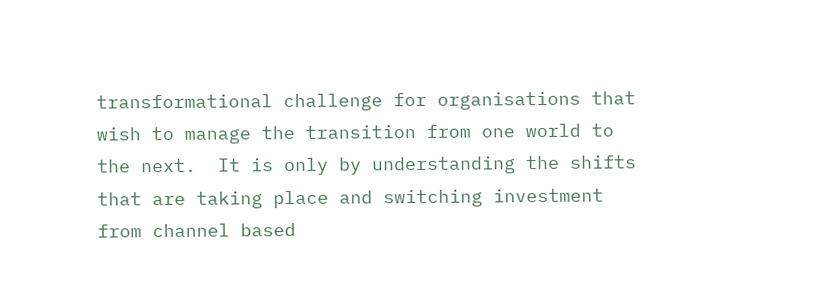transformational challenge for organisations that wish to manage the transition from one world to the next.  It is only by understanding the shifts that are taking place and switching investment from channel based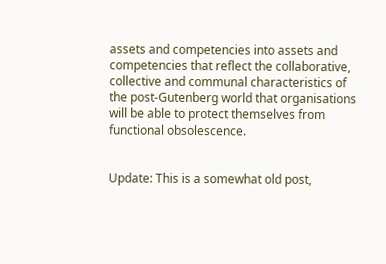assets and competencies into assets and competencies that reflect the collaborative, collective and communal characteristics of the post-Gutenberg world that organisations will be able to protect themselves from functional obsolescence.


Update: This is a somewhat old post,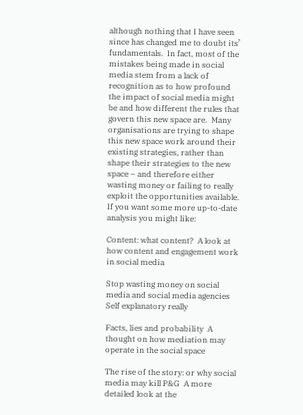although nothing that I have seen since has changed me to doubt its’ fundamentals.  In fact, most of the mistakes being made in social media stem from a lack of recognition as to how profound the impact of social media might be and how different the rules that govern this new space are.  Many organisations are trying to shape this new space work around their existing strategies, rather than shape their strategies to the new space – and therefore either wasting money or failing to really exploit the opportunities available.  If you want some more up-to-date analysis you might like:

Content: what content?  A look at how content and engagement work in social media

Stop wasting money on social media and social media agencies Self explanatory really

Facts, lies and probability  A thought on how mediation may operate in the social space

The rise of the story: or why social media may kill P&G  A more detailed look at the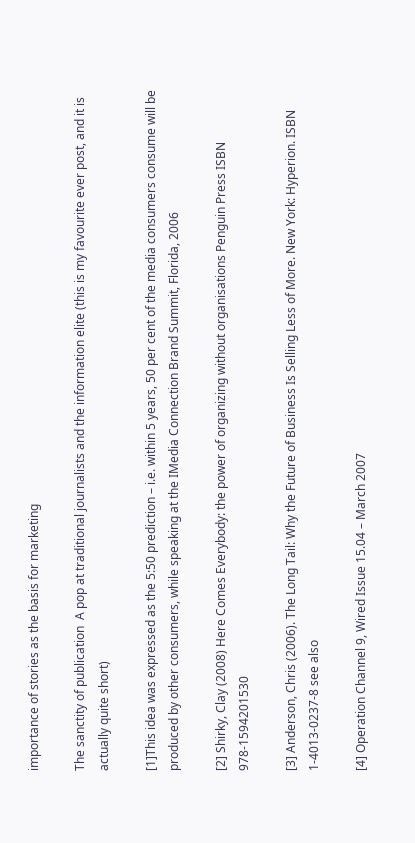importance of stories as the basis for marketing

The sanctity of publication  A pop at traditional journalists and the information elite (this is my favourite ever post, and it is actually quite short)

[1]This idea was expressed as the 5:50 prediction – i.e. within 5 years, 50 per cent of the media consumers consume will be produced by other consumers, while speaking at the IMedia Connection Brand Summit, Florida, 2006

[2] Shirky, Clay (2008) Here Comes Everybody: the power of organizing without organisations Penguin Press ISBN 978-1594201530

[3] Anderson, Chris (2006). The Long Tail: Why the Future of Business Is Selling Less of More. New York: Hyperion. ISBN 1-4013-0237-8 see also

[4] Operation Channel 9, Wired Issue 15.04 – March 2007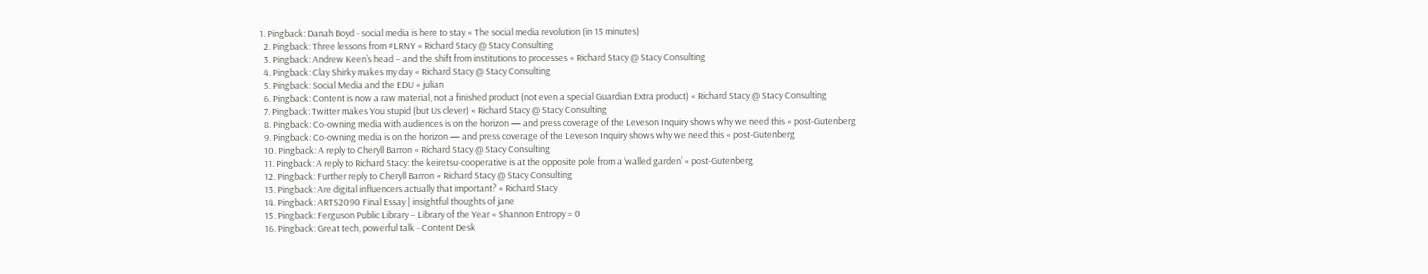1. Pingback: Danah Boyd - social media is here to stay « The social media revolution (in 15 minutes)
  2. Pingback: Three lessons from #LRNY « Richard Stacy @ Stacy Consulting
  3. Pingback: Andrew Keen’s head – and the shift from institutions to processes « Richard Stacy @ Stacy Consulting
  4. Pingback: Clay Shirky makes my day « Richard Stacy @ Stacy Consulting
  5. Pingback: Social Media and the EDU « julian
  6. Pingback: Content is now a raw material, not a finished product (not even a special Guardian Extra product) « Richard Stacy @ Stacy Consulting
  7. Pingback: Twitter makes You stupid (but Us clever) « Richard Stacy @ Stacy Consulting
  8. Pingback: Co-owning media with audiences is on the horizon — and press coverage of the Leveson Inquiry shows why we need this « post-Gutenberg
  9. Pingback: Co-owning media is on the horizon — and press coverage of the Leveson Inquiry shows why we need this « post-Gutenberg
  10. Pingback: A reply to Cheryll Barron « Richard Stacy @ Stacy Consulting
  11. Pingback: A reply to Richard Stacy: the keiretsu-cooperative is at the opposite pole from a ‘walled garden’ « post-Gutenberg
  12. Pingback: Further reply to Cheryll Barron « Richard Stacy @ Stacy Consulting
  13. Pingback: Are digital influencers actually that important? « Richard Stacy
  14. Pingback: ARTS2090 Final Essay | insightful thoughts of jane
  15. Pingback: Ferguson Public Library – Library of the Year « Shannon Entropy = 0
  16. Pingback: Great tech, powerful talk - Content Desk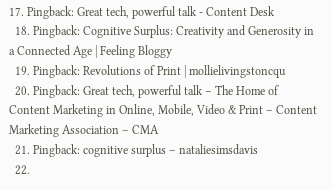17. Pingback: Great tech, powerful talk - Content Desk
  18. Pingback: Cognitive Surplus: Creativity and Generosity in a Connected Age | Feeling Bloggy
  19. Pingback: Revolutions of Print | mollielivingstoncqu
  20. Pingback: Great tech, powerful talk – The Home of Content Marketing in Online, Mobile, Video & Print – Content Marketing Association – CMA
  21. Pingback: cognitive surplus – nataliesimsdavis
  22.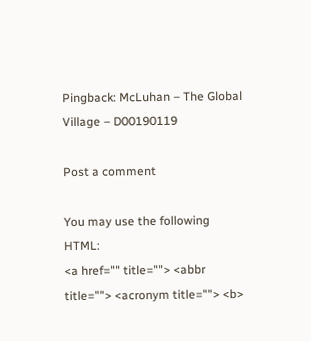Pingback: McLuhan – The Global Village – D00190119

Post a comment

You may use the following HTML:
<a href="" title=""> <abbr title=""> <acronym title=""> <b>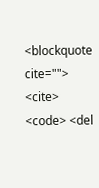<blockquote cite=""> <cite> <code> <del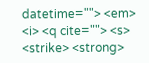datetime=""> <em> <i> <q cite=""> <s> <strike> <strong>